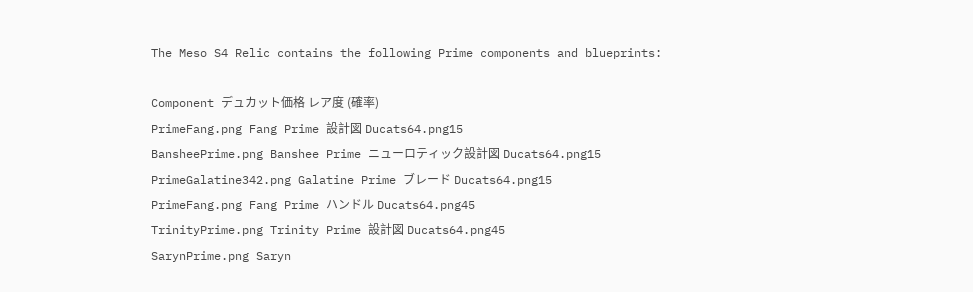The Meso S4 Relic contains the following Prime components and blueprints:

Component デュカット価格 レア度 (確率)
PrimeFang.png Fang Prime 設計図 Ducats64.png15
BansheePrime.png Banshee Prime ニューロティック設計図 Ducats64.png15
PrimeGalatine342.png Galatine Prime ブレード Ducats64.png15
PrimeFang.png Fang Prime ハンドル Ducats64.png45
TrinityPrime.png Trinity Prime 設計図 Ducats64.png45
SarynPrime.png Saryn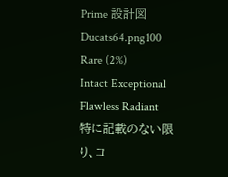Prime 設計図 Ducats64.png100 Rare (2%)
Intact Exceptional Flawless Radiant
特に記載のない限り、コ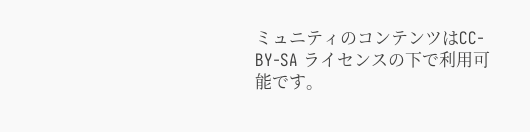ミュニティのコンテンツはCC-BY-SA ライセンスの下で利用可能です。